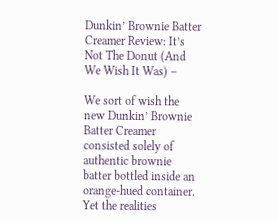Dunkin’ Brownie Batter Creamer Review: It’s Not The Donut (And We Wish It Was) –

We sort of wish the new Dunkin’ Brownie Batter Creamer consisted solely of authentic brownie batter bottled inside an orange-hued container. Yet the realities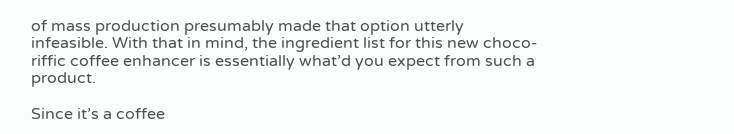of mass production presumably made that option utterly infeasible. With that in mind, the ingredient list for this new choco-riffic coffee enhancer is essentially what’d you expect from such a product.

Since it’s a coffee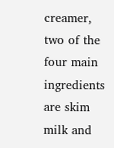creamer, two of the four main ingredients are skim milk and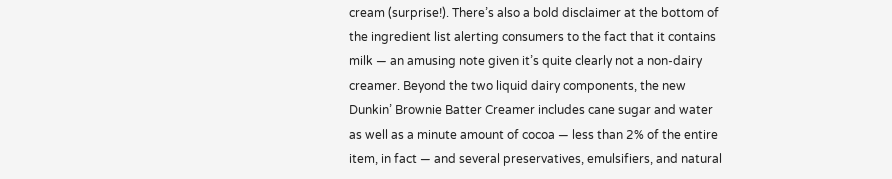cream (surprise!). There’s also a bold disclaimer at the bottom of the ingredient list alerting consumers to the fact that it contains milk — an amusing note given it’s quite clearly not a non-dairy creamer. Beyond the two liquid dairy components, the new Dunkin’ Brownie Batter Creamer includes cane sugar and water as well as a minute amount of cocoa — less than 2% of the entire item, in fact — and several preservatives, emulsifiers, and natural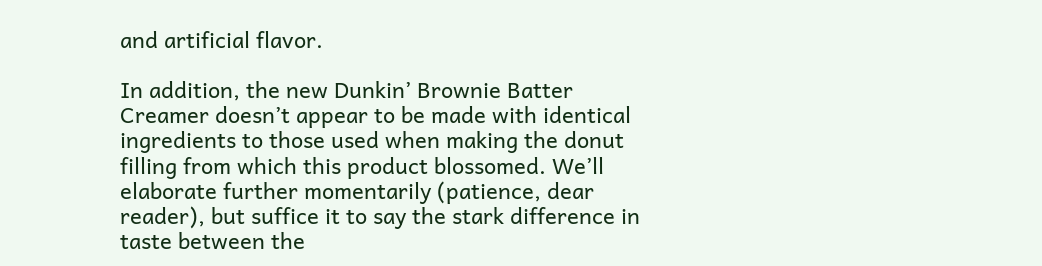and artificial flavor.

In addition, the new Dunkin’ Brownie Batter Creamer doesn’t appear to be made with identical ingredients to those used when making the donut filling from which this product blossomed. We’ll elaborate further momentarily (patience, dear reader), but suffice it to say the stark difference in taste between the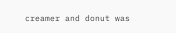creamer and donut was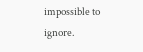impossible to ignore.